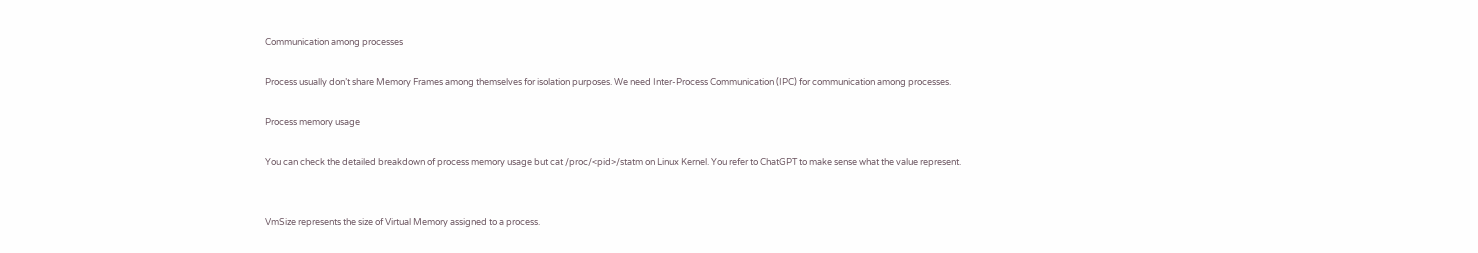Communication among processes

Process usually don’t share Memory Frames among themselves for isolation purposes. We need Inter-Process Communication (IPC) for communication among processes.

Process memory usage

You can check the detailed breakdown of process memory usage but cat /proc/<pid>/statm on Linux Kernel. You refer to ChatGPT to make sense what the value represent.


VmSize represents the size of Virtual Memory assigned to a process.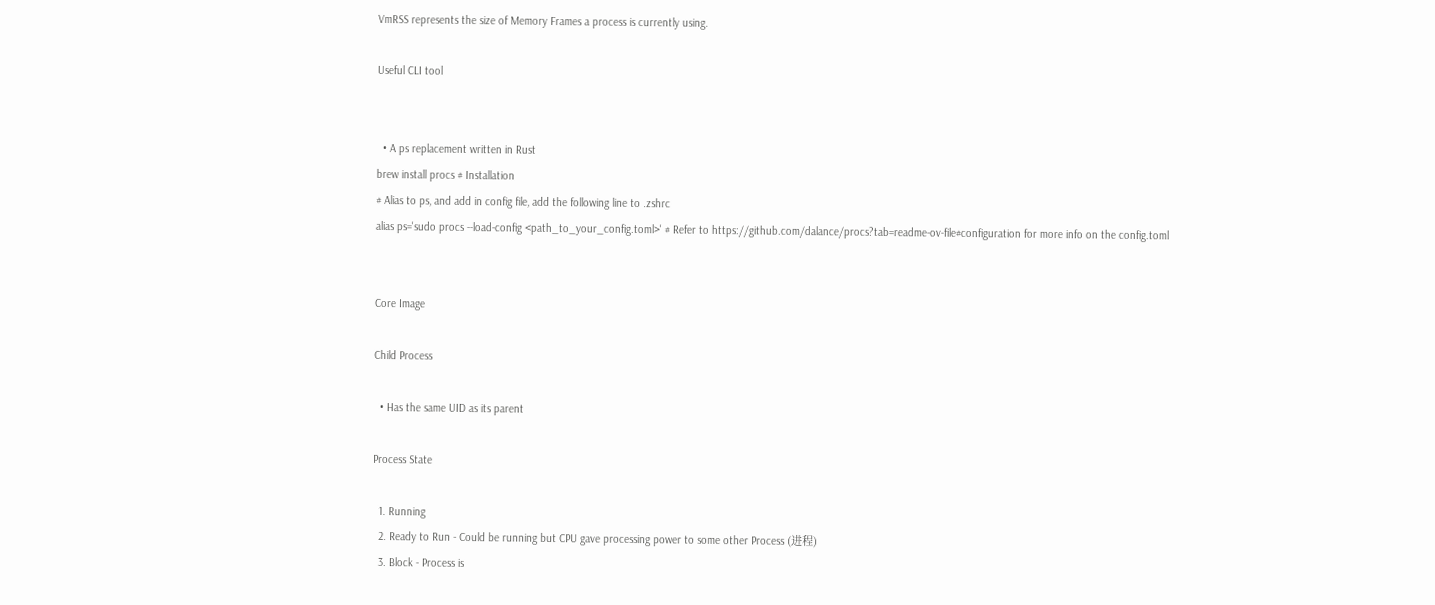VmRSS represents the size of Memory Frames a process is currently using.

Useful CLI tool


  • A ps replacement written in Rust
brew install procs # Installation
# Alias to ps, and add in config file, add the following line to .zshrc
alias ps='sudo procs --load-config <path_to_your_config.toml>' # Refer to https://github.com/dalance/procs?tab=readme-ov-file#configuration for more info on the config.toml


Core Image

Child Process

  • Has the same UID as its parent

Process State

  1. Running
  2. Ready to Run - Could be running but CPU gave processing power to some other Process (进程)
  3. Block - Process is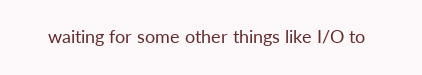waiting for some other things like I/O to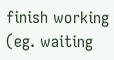finish working (eg. waiting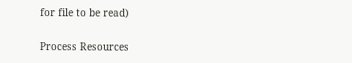for file to be read)

Process Resources